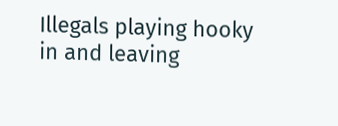Illegals playing hooky in and leaving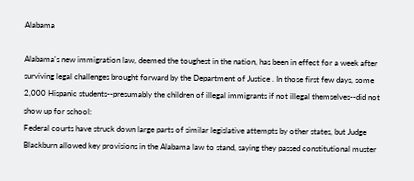Alabama

Alabama's new immigration law, deemed the toughest in the nation, has been in effect for a week after surviving legal challenges brought forward by the Department of Justice . In those first few days, some 2,000 Hispanic students--presumably the children of illegal immigrants if not illegal themselves--did not show up for school:
Federal courts have struck down large parts of similar legislative attempts by other states, but Judge Blackburn allowed key provisions in the Alabama law to stand, saying they passed constitutional muster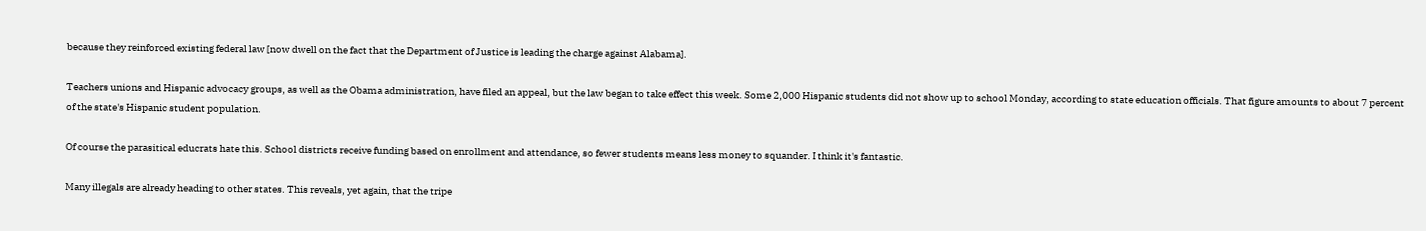because they reinforced existing federal law [now dwell on the fact that the Department of Justice is leading the charge against Alabama].

Teachers unions and Hispanic advocacy groups, as well as the Obama administration, have filed an appeal, but the law began to take effect this week. Some 2,000 Hispanic students did not show up to school Monday, according to state education officials. That figure amounts to about 7 percent of the state's Hispanic student population.

Of course the parasitical educrats hate this. School districts receive funding based on enrollment and attendance, so fewer students means less money to squander. I think it's fantastic.

Many illegals are already heading to other states. This reveals, yet again, that the tripe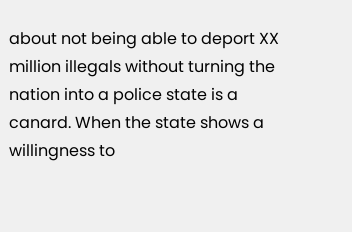about not being able to deport XX million illegals without turning the nation into a police state is a canard. When the state shows a willingness to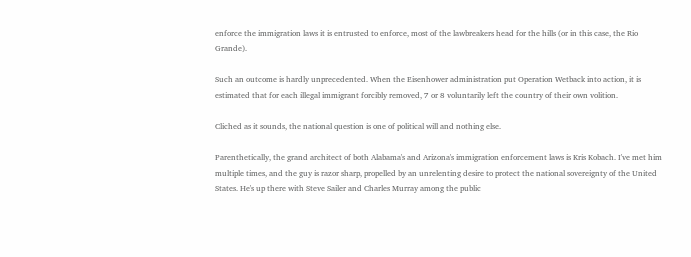enforce the immigration laws it is entrusted to enforce, most of the lawbreakers head for the hills (or in this case, the Rio Grande).

Such an outcome is hardly unprecedented. When the Eisenhower administration put Operation Wetback into action, it is estimated that for each illegal immigrant forcibly removed, 7 or 8 voluntarily left the country of their own volition.

Cliched as it sounds, the national question is one of political will and nothing else.

Parenthetically, the grand architect of both Alabama's and Arizona's immigration enforcement laws is Kris Kobach. I've met him multiple times, and the guy is razor sharp, propelled by an unrelenting desire to protect the national sovereignty of the United States. He's up there with Steve Sailer and Charles Murray among the public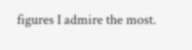figures I admire the most.